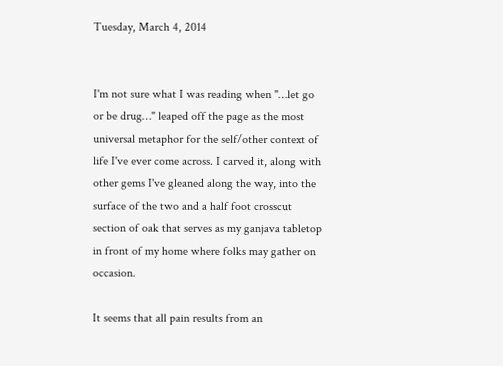Tuesday, March 4, 2014


I'm not sure what I was reading when "…let go or be drug…" leaped off the page as the most universal metaphor for the self/other context of life I've ever come across. I carved it, along with other gems I've gleaned along the way, into the surface of the two and a half foot crosscut section of oak that serves as my ganjava tabletop in front of my home where folks may gather on occasion.

It seems that all pain results from an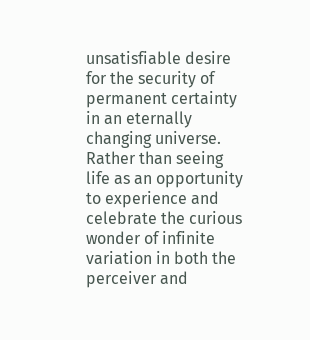unsatisfiable desire for the security of permanent certainty in an eternally changing universe. Rather than seeing life as an opportunity to experience and celebrate the curious wonder of infinite variation in both the perceiver and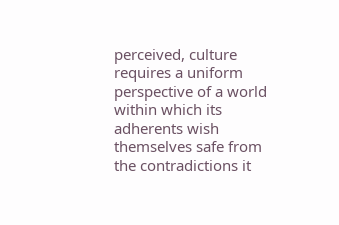perceived, culture requires a uniform perspective of a world within which its adherents wish themselves safe from the contradictions it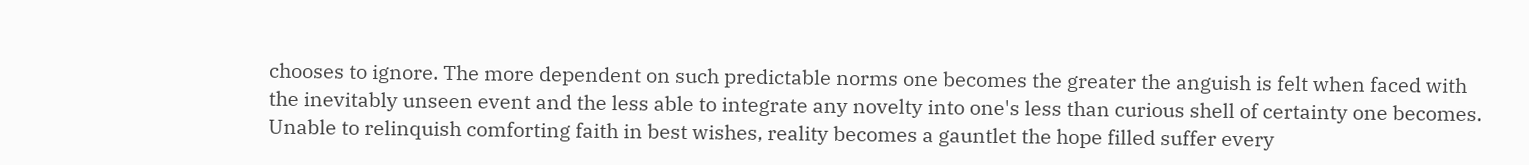chooses to ignore. The more dependent on such predictable norms one becomes the greater the anguish is felt when faced with the inevitably unseen event and the less able to integrate any novelty into one's less than curious shell of certainty one becomes. Unable to relinquish comforting faith in best wishes, reality becomes a gauntlet the hope filled suffer every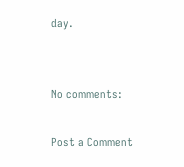day.


No comments:

Post a Comment